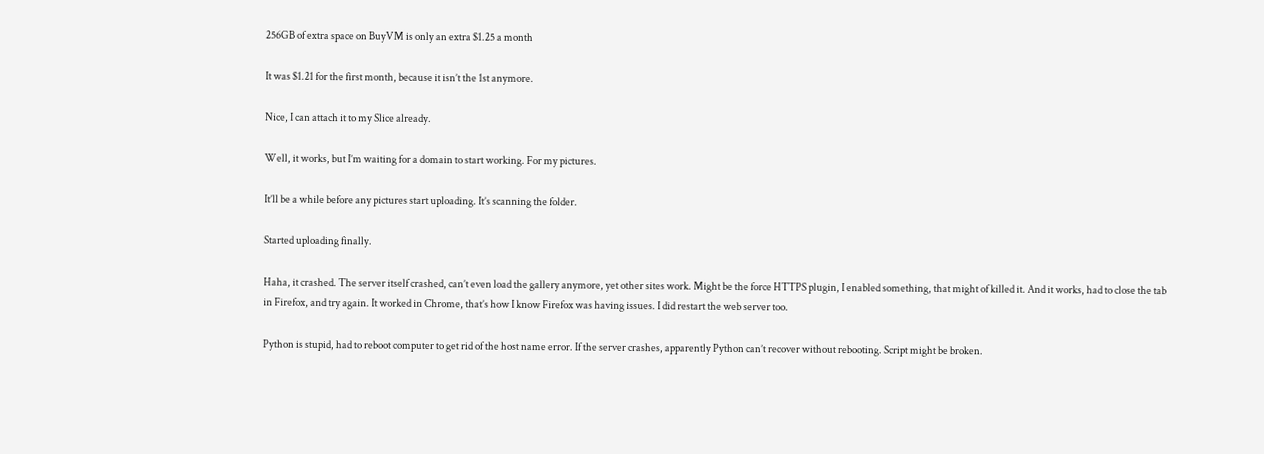256GB of extra space on BuyVM is only an extra $1.25 a month

It was $1.21 for the first month, because it isn’t the 1st anymore.

Nice, I can attach it to my Slice already.

Well, it works, but I’m waiting for a domain to start working. For my pictures.

It’ll be a while before any pictures start uploading. It’s scanning the folder.

Started uploading finally.

Haha, it crashed. The server itself crashed, can’t even load the gallery anymore, yet other sites work. Might be the force HTTPS plugin, I enabled something, that might of killed it. And it works, had to close the tab in Firefox, and try again. It worked in Chrome, that’s how I know Firefox was having issues. I did restart the web server too.

Python is stupid, had to reboot computer to get rid of the host name error. If the server crashes, apparently Python can’t recover without rebooting. Script might be broken.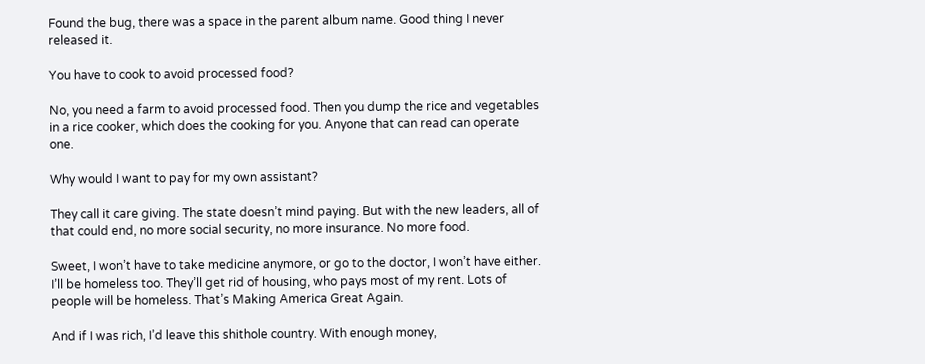Found the bug, there was a space in the parent album name. Good thing I never released it.

You have to cook to avoid processed food?

No, you need a farm to avoid processed food. Then you dump the rice and vegetables in a rice cooker, which does the cooking for you. Anyone that can read can operate one.

Why would I want to pay for my own assistant?

They call it care giving. The state doesn’t mind paying. But with the new leaders, all of that could end, no more social security, no more insurance. No more food.

Sweet, I won’t have to take medicine anymore, or go to the doctor, I won’t have either. I’ll be homeless too. They’ll get rid of housing, who pays most of my rent. Lots of people will be homeless. That’s Making America Great Again.

And if I was rich, I’d leave this shithole country. With enough money,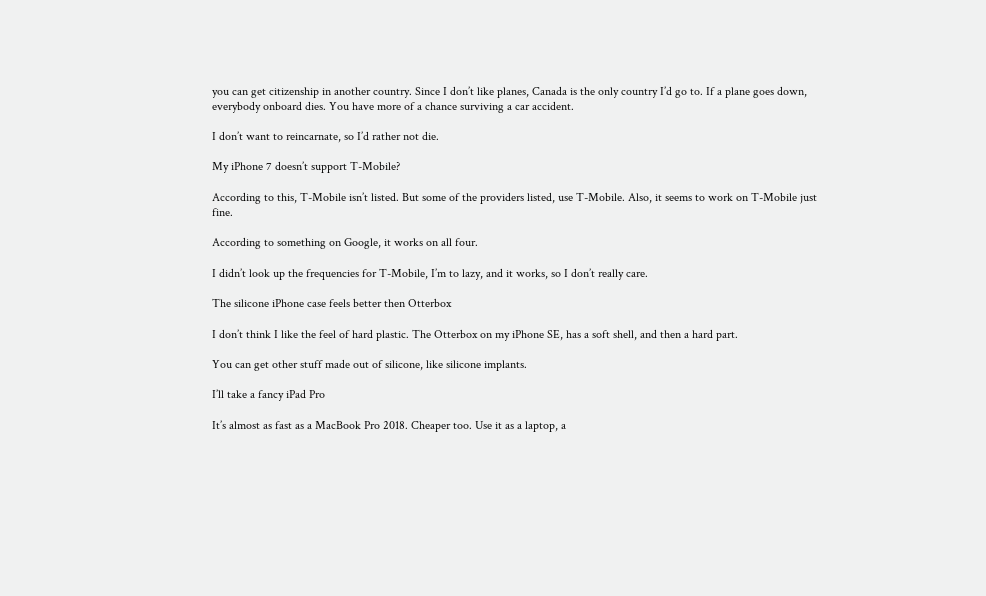you can get citizenship in another country. Since I don’t like planes, Canada is the only country I’d go to. If a plane goes down, everybody onboard dies. You have more of a chance surviving a car accident.

I don’t want to reincarnate, so I’d rather not die.

My iPhone 7 doesn’t support T-Mobile?

According to this, T-Mobile isn’t listed. But some of the providers listed, use T-Mobile. Also, it seems to work on T-Mobile just fine.

According to something on Google, it works on all four.

I didn’t look up the frequencies for T-Mobile, I’m to lazy, and it works, so I don’t really care.

The silicone iPhone case feels better then Otterbox

I don’t think I like the feel of hard plastic. The Otterbox on my iPhone SE, has a soft shell, and then a hard part.

You can get other stuff made out of silicone, like silicone implants.

I’ll take a fancy iPad Pro

It’s almost as fast as a MacBook Pro 2018. Cheaper too. Use it as a laptop, a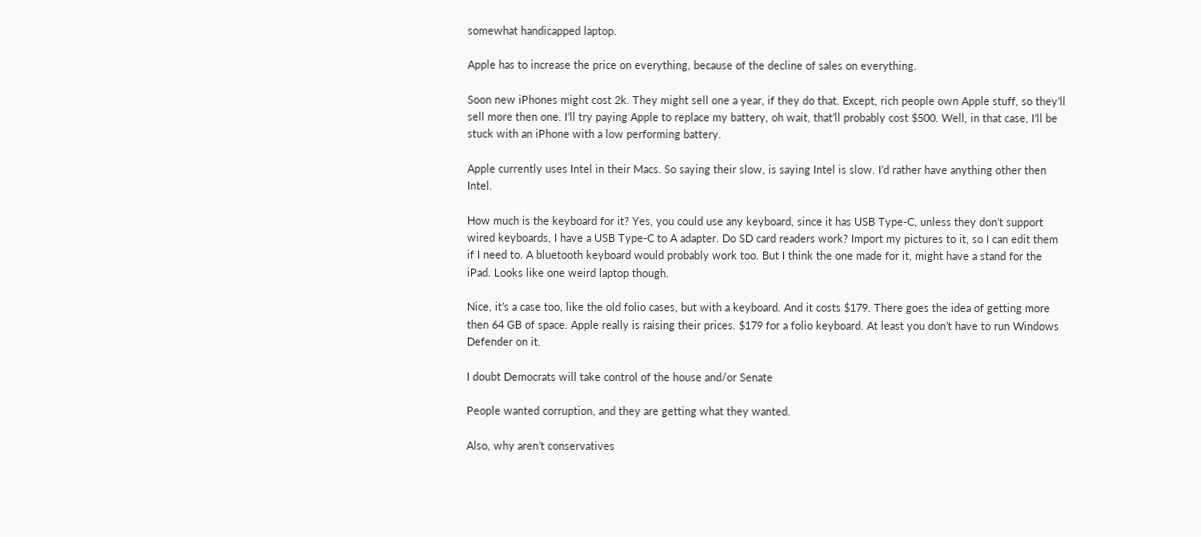somewhat handicapped laptop.

Apple has to increase the price on everything, because of the decline of sales on everything.

Soon new iPhones might cost 2k. They might sell one a year, if they do that. Except, rich people own Apple stuff, so they’ll sell more then one. I’ll try paying Apple to replace my battery, oh wait, that’ll probably cost $500. Well, in that case, I’ll be stuck with an iPhone with a low performing battery.

Apple currently uses Intel in their Macs. So saying their slow, is saying Intel is slow. I’d rather have anything other then Intel.

How much is the keyboard for it? Yes, you could use any keyboard, since it has USB Type-C, unless they don’t support wired keyboards, I have a USB Type-C to A adapter. Do SD card readers work? Import my pictures to it, so I can edit them if I need to. A bluetooth keyboard would probably work too. But I think the one made for it, might have a stand for the iPad. Looks like one weird laptop though.

Nice, it’s a case too, like the old folio cases, but with a keyboard. And it costs $179. There goes the idea of getting more then 64 GB of space. Apple really is raising their prices. $179 for a folio keyboard. At least you don’t have to run Windows Defender on it.

I doubt Democrats will take control of the house and/or Senate

People wanted corruption, and they are getting what they wanted.

Also, why aren’t conservatives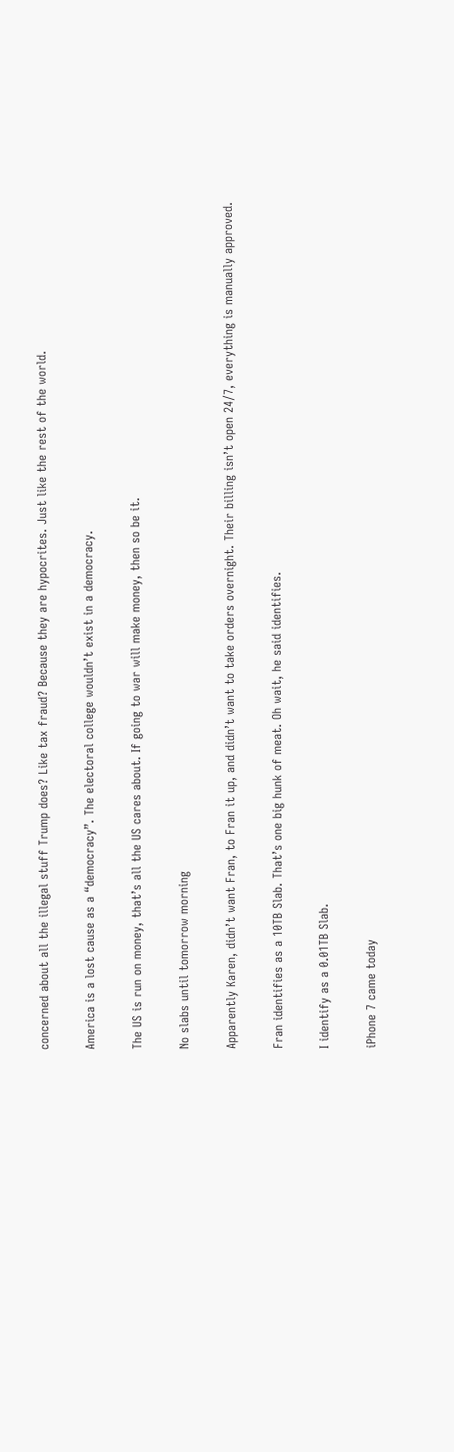concerned about all the illegal stuff Trump does? Like tax fraud? Because they are hypocrites. Just like the rest of the world.

America is a lost cause as a “democracy”. The electoral college wouldn’t exist in a democracy.

The US is run on money, that’s all the US cares about. If going to war will make money, then so be it.

No slabs until tomorrow morning

Apparently Karen, didn’t want Fran, to Fran it up, and didn’t want to take orders overnight. Their billing isn’t open 24/7, everything is manually approved.

Fran identifies as a 10TB Slab. That’s one big hunk of meat. Oh wait, he said identifies.

I identify as a 0.01TB Slab.

iPhone 7 came today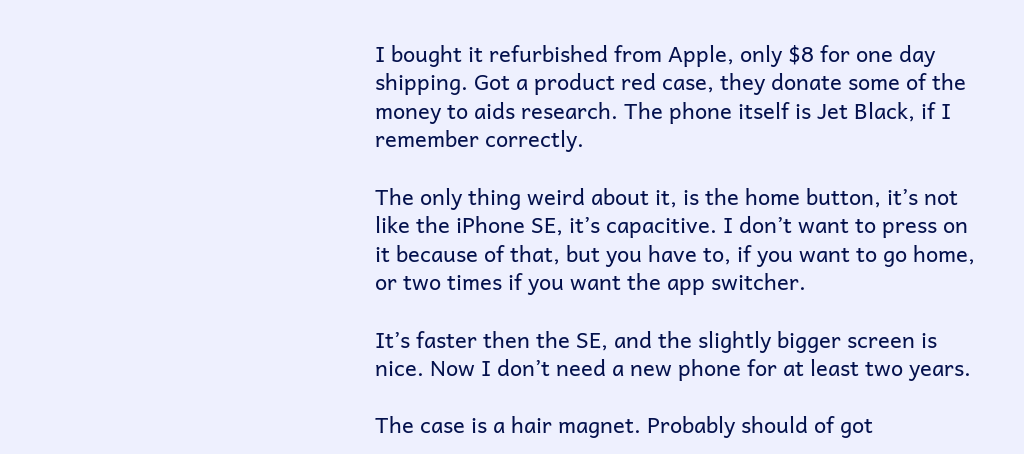I bought it refurbished from Apple, only $8 for one day shipping. Got a product red case, they donate some of the money to aids research. The phone itself is Jet Black, if I remember correctly.

The only thing weird about it, is the home button, it’s not like the iPhone SE, it’s capacitive. I don’t want to press on it because of that, but you have to, if you want to go home, or two times if you want the app switcher.

It’s faster then the SE, and the slightly bigger screen is nice. Now I don’t need a new phone for at least two years.

The case is a hair magnet. Probably should of got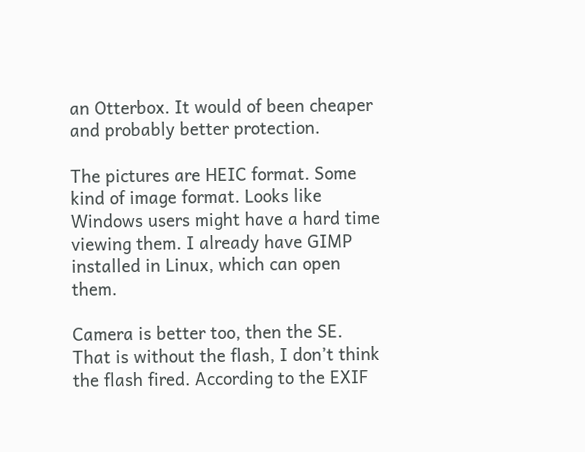an Otterbox. It would of been cheaper and probably better protection.

The pictures are HEIC format. Some kind of image format. Looks like Windows users might have a hard time viewing them. I already have GIMP installed in Linux, which can open them.

Camera is better too, then the SE. That is without the flash, I don’t think the flash fired. According to the EXIF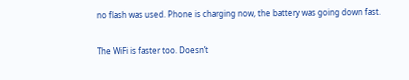no flash was used. Phone is charging now, the battery was going down fast.

The WiFi is faster too. Doesn’t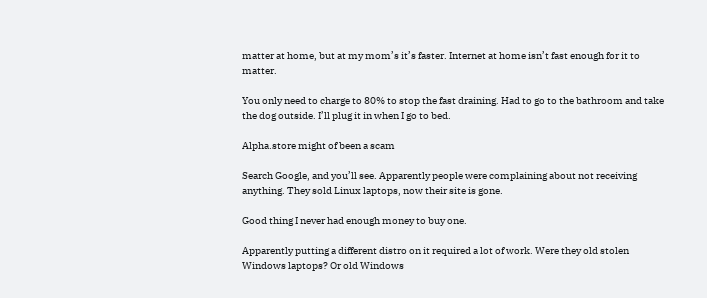matter at home, but at my mom’s it’s faster. Internet at home isn’t fast enough for it to matter.

You only need to charge to 80% to stop the fast draining. Had to go to the bathroom and take the dog outside. I’ll plug it in when I go to bed.

Alpha.store might of been a scam

Search Google, and you’ll see. Apparently people were complaining about not receiving anything. They sold Linux laptops, now their site is gone.

Good thing I never had enough money to buy one.

Apparently putting a different distro on it required a lot of work. Were they old stolen Windows laptops? Or old Windows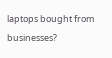laptops bought from businesses?